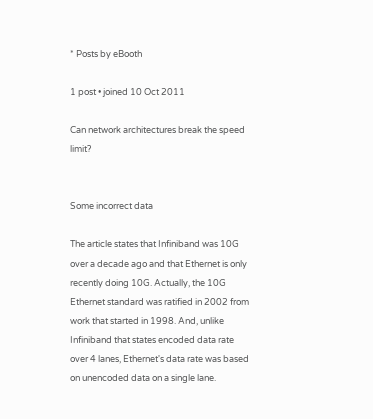* Posts by eBooth

1 post • joined 10 Oct 2011

Can network architectures break the speed limit?


Some incorrect data

The article states that Infiniband was 10G over a decade ago and that Ethernet is only recently doing 10G. Actually, the 10G Ethernet standard was ratified in 2002 from work that started in 1998. And, unlike Infiniband that states encoded data rate over 4 lanes, Ethernet's data rate was based on unencoded data on a single lane.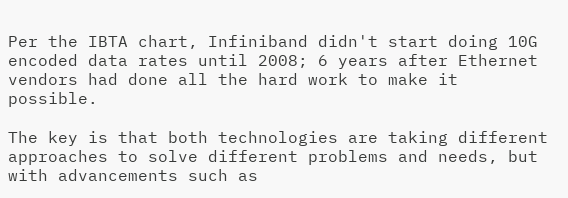Per the IBTA chart, Infiniband didn't start doing 10G encoded data rates until 2008; 6 years after Ethernet vendors had done all the hard work to make it possible.

The key is that both technologies are taking different approaches to solve different problems and needs, but with advancements such as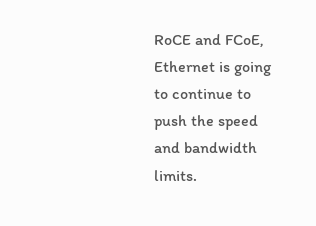RoCE and FCoE, Ethernet is going to continue to push the speed and bandwidth limits.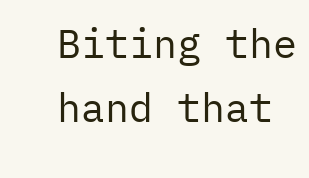Biting the hand that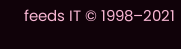feeds IT © 1998–2021